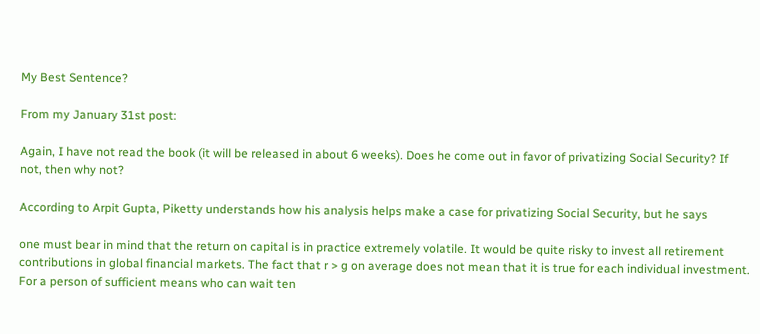My Best Sentence?

From my January 31st post:

Again, I have not read the book (it will be released in about 6 weeks). Does he come out in favor of privatizing Social Security? If not, then why not?

According to Arpit Gupta, Piketty understands how his analysis helps make a case for privatizing Social Security, but he says

one must bear in mind that the return on capital is in practice extremely volatile. It would be quite risky to invest all retirement contributions in global financial markets. The fact that r > g on average does not mean that it is true for each individual investment. For a person of sufficient means who can wait ten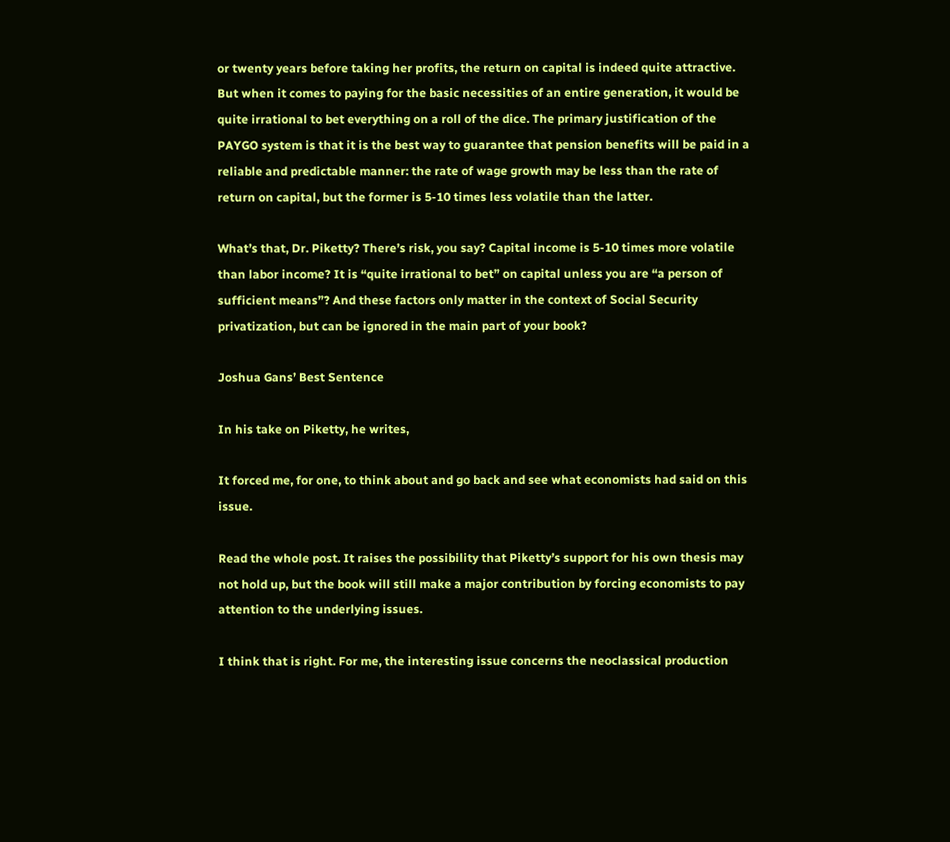or twenty years before taking her profits, the return on capital is indeed quite attractive. But when it comes to paying for the basic necessities of an entire generation, it would be quite irrational to bet everything on a roll of the dice. The primary justification of the PAYGO system is that it is the best way to guarantee that pension benefits will be paid in a reliable and predictable manner: the rate of wage growth may be less than the rate of return on capital, but the former is 5-10 times less volatile than the latter.

What’s that, Dr. Piketty? There’s risk, you say? Capital income is 5-10 times more volatile than labor income? It is “quite irrational to bet” on capital unless you are “a person of sufficient means”? And these factors only matter in the context of Social Security privatization, but can be ignored in the main part of your book?

Joshua Gans’ Best Sentence

In his take on Piketty, he writes,

It forced me, for one, to think about and go back and see what economists had said on this issue.

Read the whole post. It raises the possibility that Piketty’s support for his own thesis may not hold up, but the book will still make a major contribution by forcing economists to pay attention to the underlying issues.

I think that is right. For me, the interesting issue concerns the neoclassical production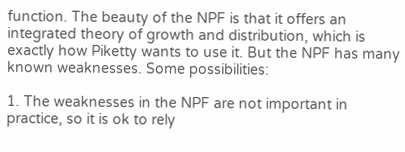function. The beauty of the NPF is that it offers an integrated theory of growth and distribution, which is exactly how Piketty wants to use it. But the NPF has many known weaknesses. Some possibilities:

1. The weaknesses in the NPF are not important in practice, so it is ok to rely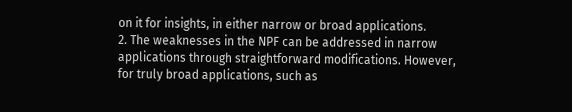on it for insights, in either narrow or broad applications.
2. The weaknesses in the NPF can be addressed in narrow applications through straightforward modifications. However, for truly broad applications, such as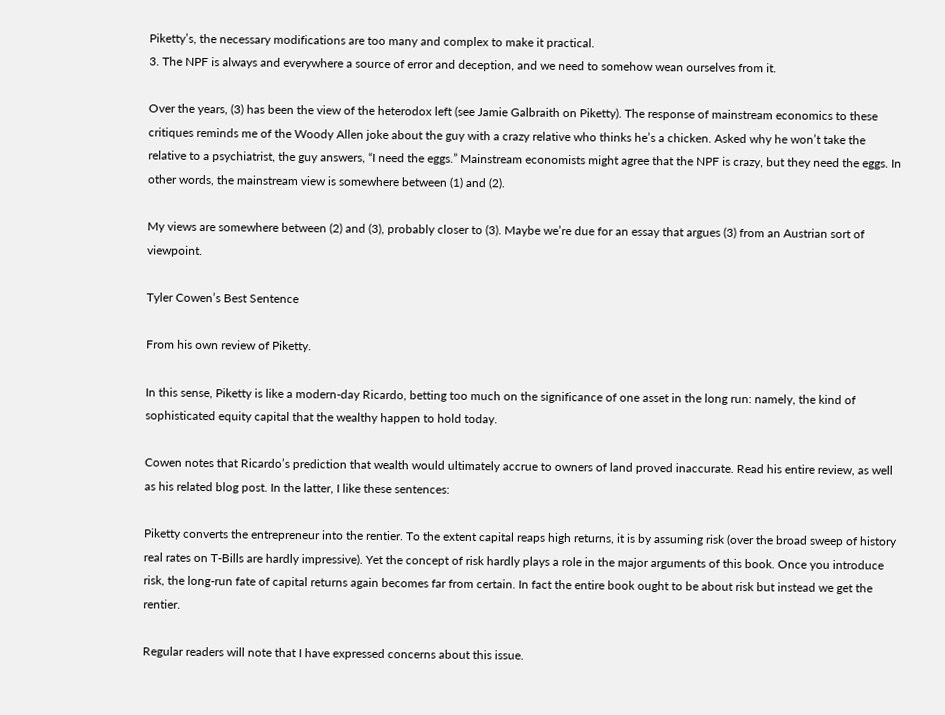Piketty’s, the necessary modifications are too many and complex to make it practical.
3. The NPF is always and everywhere a source of error and deception, and we need to somehow wean ourselves from it.

Over the years, (3) has been the view of the heterodox left (see Jamie Galbraith on Piketty). The response of mainstream economics to these critiques reminds me of the Woody Allen joke about the guy with a crazy relative who thinks he’s a chicken. Asked why he won’t take the relative to a psychiatrist, the guy answers, “I need the eggs.” Mainstream economists might agree that the NPF is crazy, but they need the eggs. In other words, the mainstream view is somewhere between (1) and (2).

My views are somewhere between (2) and (3), probably closer to (3). Maybe we’re due for an essay that argues (3) from an Austrian sort of viewpoint.

Tyler Cowen’s Best Sentence

From his own review of Piketty.

In this sense, Piketty is like a modern-day Ricardo, betting too much on the significance of one asset in the long run: namely, the kind of sophisticated equity capital that the wealthy happen to hold today.

Cowen notes that Ricardo’s prediction that wealth would ultimately accrue to owners of land proved inaccurate. Read his entire review, as well as his related blog post. In the latter, I like these sentences:

Piketty converts the entrepreneur into the rentier. To the extent capital reaps high returns, it is by assuming risk (over the broad sweep of history real rates on T-Bills are hardly impressive). Yet the concept of risk hardly plays a role in the major arguments of this book. Once you introduce risk, the long-run fate of capital returns again becomes far from certain. In fact the entire book ought to be about risk but instead we get the rentier.

Regular readers will note that I have expressed concerns about this issue.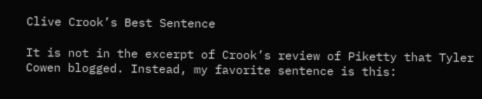Clive Crook’s Best Sentence

It is not in the excerpt of Crook’s review of Piketty that Tyler Cowen blogged. Instead, my favorite sentence is this: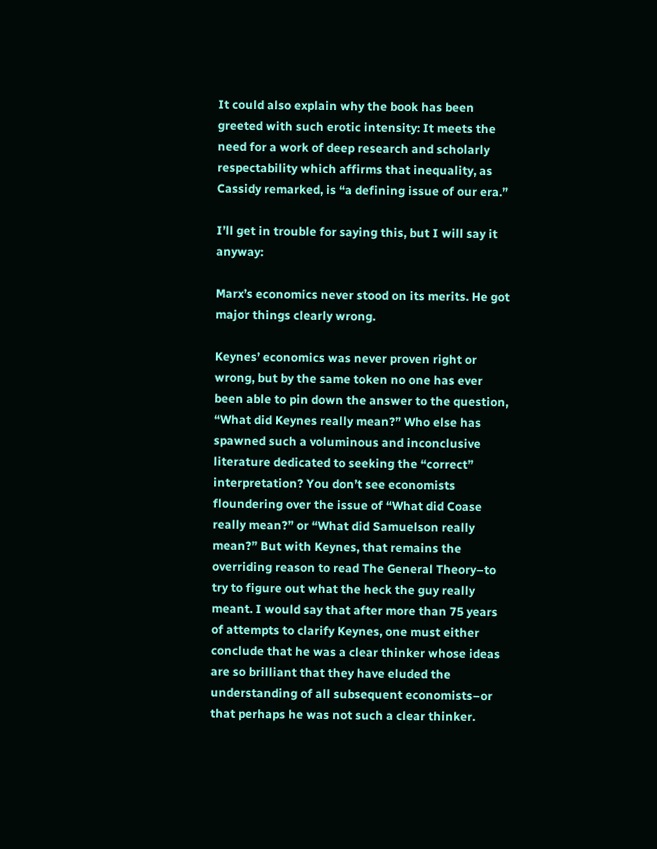It could also explain why the book has been greeted with such erotic intensity: It meets the need for a work of deep research and scholarly respectability which affirms that inequality, as Cassidy remarked, is “a defining issue of our era.”

I’ll get in trouble for saying this, but I will say it anyway:

Marx’s economics never stood on its merits. He got major things clearly wrong.

Keynes’ economics was never proven right or wrong, but by the same token no one has ever been able to pin down the answer to the question, “What did Keynes really mean?” Who else has spawned such a voluminous and inconclusive literature dedicated to seeking the “correct” interpretation? You don’t see economists floundering over the issue of “What did Coase really mean?” or “What did Samuelson really mean?” But with Keynes, that remains the overriding reason to read The General Theory–to try to figure out what the heck the guy really meant. I would say that after more than 75 years of attempts to clarify Keynes, one must either conclude that he was a clear thinker whose ideas are so brilliant that they have eluded the understanding of all subsequent economists–or that perhaps he was not such a clear thinker.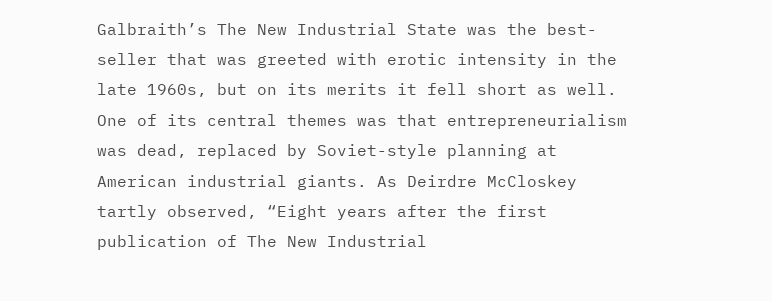Galbraith’s The New Industrial State was the best-seller that was greeted with erotic intensity in the late 1960s, but on its merits it fell short as well. One of its central themes was that entrepreneurialism was dead, replaced by Soviet-style planning at American industrial giants. As Deirdre McCloskey tartly observed, “Eight years after the first publication of The New Industrial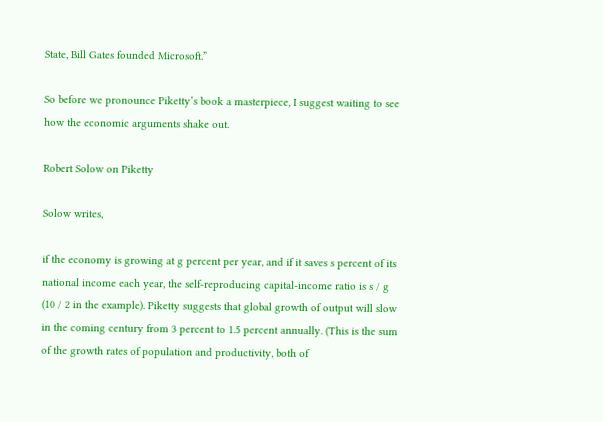State, Bill Gates founded Microsoft.”

So before we pronounce Piketty’s book a masterpiece, I suggest waiting to see how the economic arguments shake out.

Robert Solow on Piketty

Solow writes,

if the economy is growing at g percent per year, and if it saves s percent of its national income each year, the self-reproducing capital-income ratio is s / g (10 / 2 in the example). Piketty suggests that global growth of output will slow in the coming century from 3 percent to 1.5 percent annually. (This is the sum of the growth rates of population and productivity, both of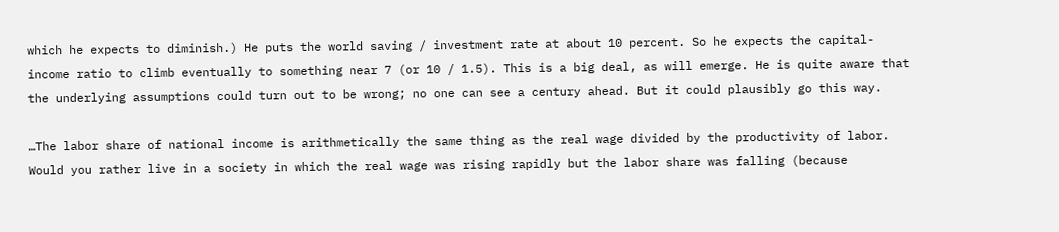which he expects to diminish.) He puts the world saving / investment rate at about 10 percent. So he expects the capital-income ratio to climb eventually to something near 7 (or 10 / 1.5). This is a big deal, as will emerge. He is quite aware that the underlying assumptions could turn out to be wrong; no one can see a century ahead. But it could plausibly go this way.

…The labor share of national income is arithmetically the same thing as the real wage divided by the productivity of labor. Would you rather live in a society in which the real wage was rising rapidly but the labor share was falling (because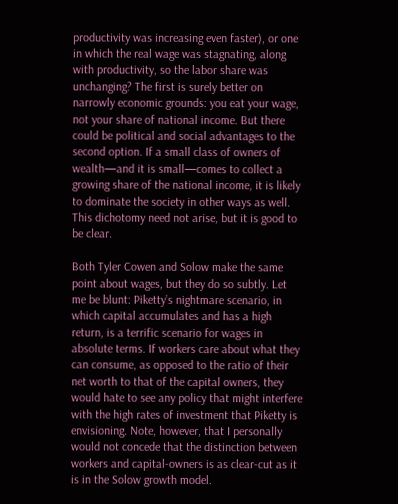productivity was increasing even faster), or one in which the real wage was stagnating, along with productivity, so the labor share was unchanging? The first is surely better on narrowly economic grounds: you eat your wage, not your share of national income. But there could be political and social advantages to the second option. If a small class of owners of wealth—and it is small—comes to collect a growing share of the national income, it is likely to dominate the society in other ways as well. This dichotomy need not arise, but it is good to be clear.

Both Tyler Cowen and Solow make the same point about wages, but they do so subtly. Let me be blunt: Piketty’s nightmare scenario, in which capital accumulates and has a high return, is a terrific scenario for wages in absolute terms. If workers care about what they can consume, as opposed to the ratio of their net worth to that of the capital owners, they would hate to see any policy that might interfere with the high rates of investment that Piketty is envisioning. Note, however, that I personally would not concede that the distinction between workers and capital-owners is as clear-cut as it is in the Solow growth model.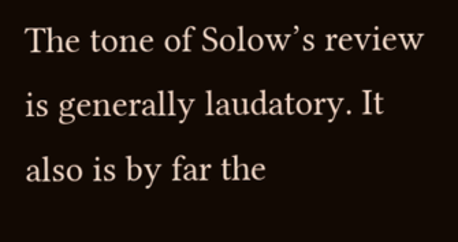The tone of Solow’s review is generally laudatory. It also is by far the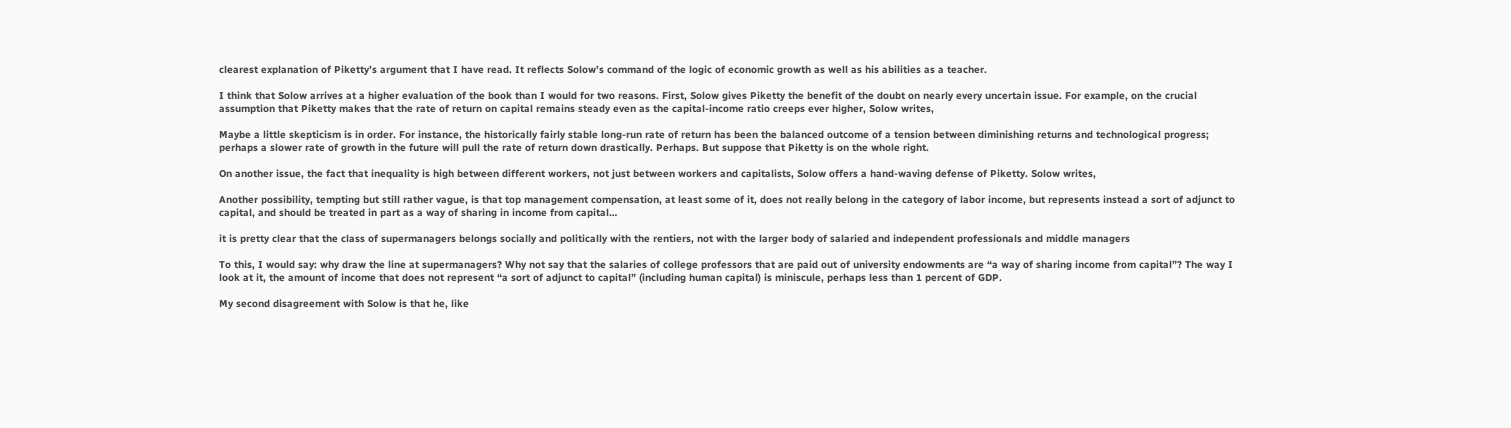clearest explanation of Piketty’s argument that I have read. It reflects Solow’s command of the logic of economic growth as well as his abilities as a teacher.

I think that Solow arrives at a higher evaluation of the book than I would for two reasons. First, Solow gives Piketty the benefit of the doubt on nearly every uncertain issue. For example, on the crucial assumption that Piketty makes that the rate of return on capital remains steady even as the capital-income ratio creeps ever higher, Solow writes,

Maybe a little skepticism is in order. For instance, the historically fairly stable long-run rate of return has been the balanced outcome of a tension between diminishing returns and technological progress; perhaps a slower rate of growth in the future will pull the rate of return down drastically. Perhaps. But suppose that Piketty is on the whole right.

On another issue, the fact that inequality is high between different workers, not just between workers and capitalists, Solow offers a hand-waving defense of Piketty. Solow writes,

Another possibility, tempting but still rather vague, is that top management compensation, at least some of it, does not really belong in the category of labor income, but represents instead a sort of adjunct to capital, and should be treated in part as a way of sharing in income from capital…

it is pretty clear that the class of supermanagers belongs socially and politically with the rentiers, not with the larger body of salaried and independent professionals and middle managers

To this, I would say: why draw the line at supermanagers? Why not say that the salaries of college professors that are paid out of university endowments are “a way of sharing income from capital”? The way I look at it, the amount of income that does not represent “a sort of adjunct to capital” (including human capital) is miniscule, perhaps less than 1 percent of GDP.

My second disagreement with Solow is that he, like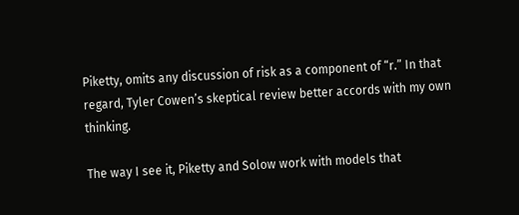Piketty, omits any discussion of risk as a component of “r.” In that regard, Tyler Cowen’s skeptical review better accords with my own thinking.

The way I see it, Piketty and Solow work with models that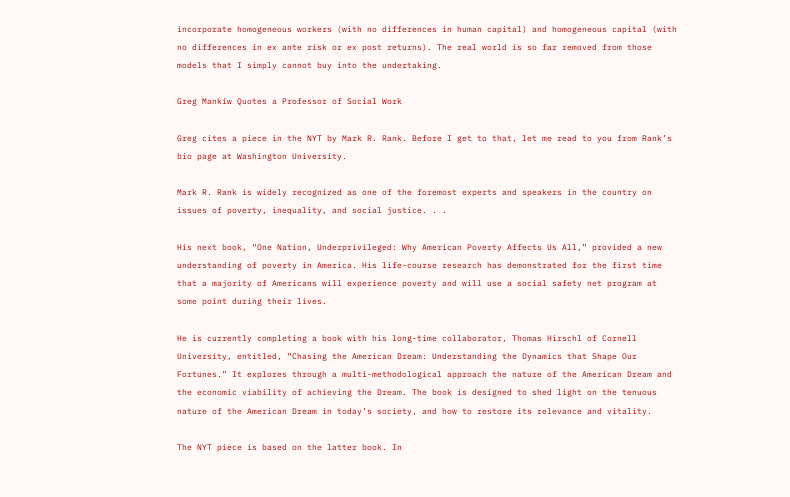incorporate homogeneous workers (with no differences in human capital) and homogeneous capital (with no differences in ex ante risk or ex post returns). The real world is so far removed from those models that I simply cannot buy into the undertaking.

Greg Mankiw Quotes a Professor of Social Work

Greg cites a piece in the NYT by Mark R. Rank. Before I get to that, let me read to you from Rank’s bio page at Washington University.

Mark R. Rank is widely recognized as one of the foremost experts and speakers in the country on issues of poverty, inequality, and social justice. . .

His next book, “One Nation, Underprivileged: Why American Poverty Affects Us All,” provided a new understanding of poverty in America. His life-course research has demonstrated for the first time that a majority of Americans will experience poverty and will use a social safety net program at some point during their lives.

He is currently completing a book with his long-time collaborator, Thomas Hirschl of Cornell University, entitled, “Chasing the American Dream: Understanding the Dynamics that Shape Our Fortunes.” It explores through a multi-methodological approach the nature of the American Dream and the economic viability of achieving the Dream. The book is designed to shed light on the tenuous nature of the American Dream in today’s society, and how to restore its relevance and vitality.

The NYT piece is based on the latter book. In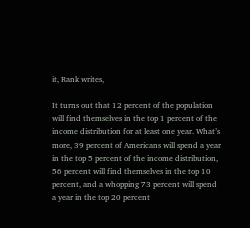it, Rank writes,

It turns out that 12 percent of the population will find themselves in the top 1 percent of the income distribution for at least one year. What’s more, 39 percent of Americans will spend a year in the top 5 percent of the income distribution, 56 percent will find themselves in the top 10 percent, and a whopping 73 percent will spend a year in the top 20 percent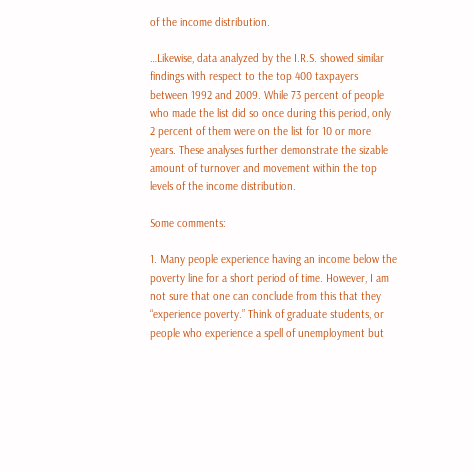of the income distribution.

…Likewise, data analyzed by the I.R.S. showed similar findings with respect to the top 400 taxpayers between 1992 and 2009. While 73 percent of people who made the list did so once during this period, only 2 percent of them were on the list for 10 or more years. These analyses further demonstrate the sizable amount of turnover and movement within the top levels of the income distribution.

Some comments:

1. Many people experience having an income below the poverty line for a short period of time. However, I am not sure that one can conclude from this that they “experience poverty.” Think of graduate students, or people who experience a spell of unemployment but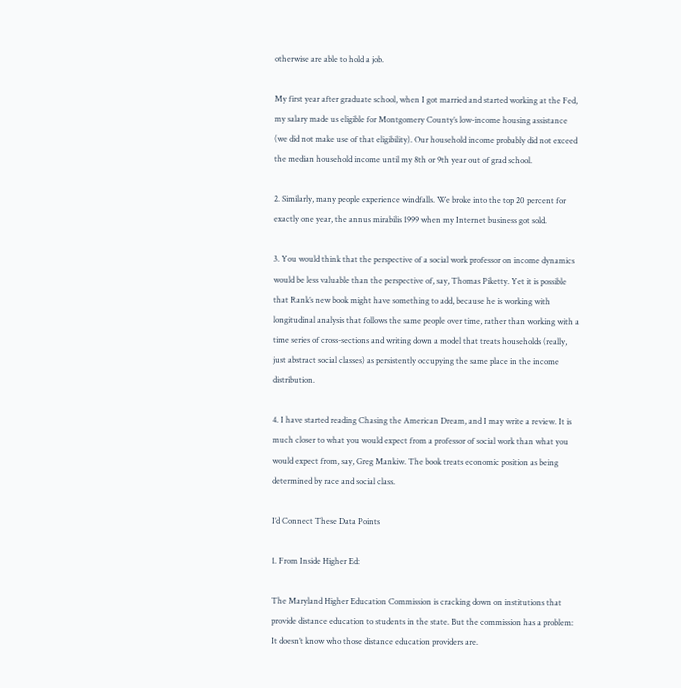otherwise are able to hold a job.

My first year after graduate school, when I got married and started working at the Fed, my salary made us eligible for Montgomery County’s low-income housing assistance (we did not make use of that eligibility). Our household income probably did not exceed the median household income until my 8th or 9th year out of grad school.

2. Similarly, many people experience windfalls. We broke into the top 20 percent for exactly one year, the annus mirabilis 1999 when my Internet business got sold.

3. You would think that the perspective of a social work professor on income dynamics would be less valuable than the perspective of, say, Thomas Piketty. Yet it is possible that Rank’s new book might have something to add, because he is working with longitudinal analysis that follows the same people over time, rather than working with a time series of cross-sections and writing down a model that treats households (really, just abstract social classes) as persistently occupying the same place in the income distribution.

4. I have started reading Chasing the American Dream, and I may write a review. It is much closer to what you would expect from a professor of social work than what you would expect from, say, Greg Mankiw. The book treats economic position as being determined by race and social class.

I’d Connect These Data Points

1. From Inside Higher Ed:

The Maryland Higher Education Commission is cracking down on institutions that provide distance education to students in the state. But the commission has a problem: It doesn’t know who those distance education providers are.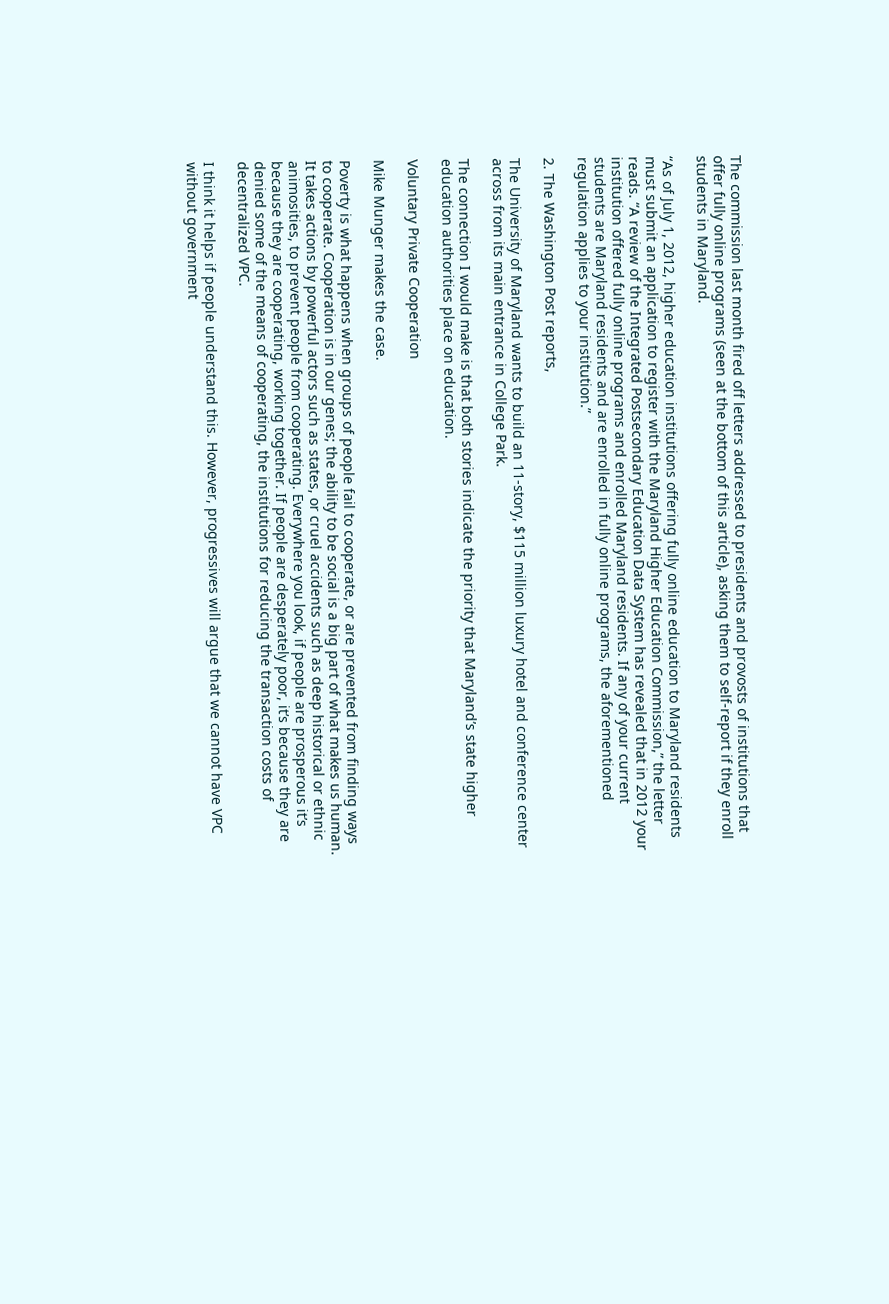The commission last month fired off letters addressed to presidents and provosts of institutions that offer fully online programs (seen at the bottom of this article), asking them to self-report if they enroll students in Maryland.

“As of July 1, 2012, higher education institutions offering fully online education to Maryland residents must submit an application to register with the Maryland Higher Education Commission,” the letter reads. “A review of the Integrated Postsecondary Education Data System has revealed that in 2012 your institution offered fully online programs and enrolled Maryland residents. If any of your current students are Maryland residents and are enrolled in fully online programs, the aforementioned regulation applies to your institution.”

2. The Washington Post reports,

The University of Maryland wants to build an 11-story, $115 million luxury hotel and conference center across from its main entrance in College Park.

The connection I would make is that both stories indicate the priority that Maryland’s state higher education authorities place on education.

Voluntary Private Cooperation

Mike Munger makes the case.

Poverty is what happens when groups of people fail to cooperate, or are prevented from finding ways to cooperate. Cooperation is in our genes; the ability to be social is a big part of what makes us human. It takes actions by powerful actors such as states, or cruel accidents such as deep historical or ethnic animosities, to prevent people from cooperating. Everywhere you look, if people are prosperous it’s because they are cooperating, working together. If people are desperately poor, it’s because they are denied some of the means of cooperating, the institutions for reducing the transaction costs of decentralized VPC.

I think it helps if people understand this. However, progressives will argue that we cannot have VPC without government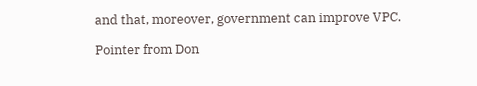and that, moreover, government can improve VPC.

Pointer from Don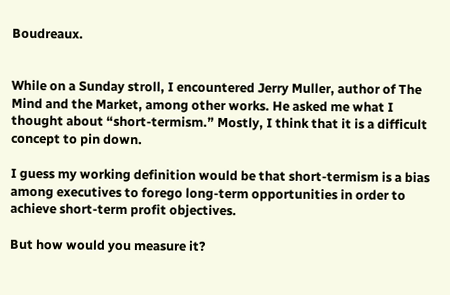Boudreaux.


While on a Sunday stroll, I encountered Jerry Muller, author of The Mind and the Market, among other works. He asked me what I thought about “short-termism.” Mostly, I think that it is a difficult concept to pin down.

I guess my working definition would be that short-termism is a bias among executives to forego long-term opportunities in order to achieve short-term profit objectives.

But how would you measure it?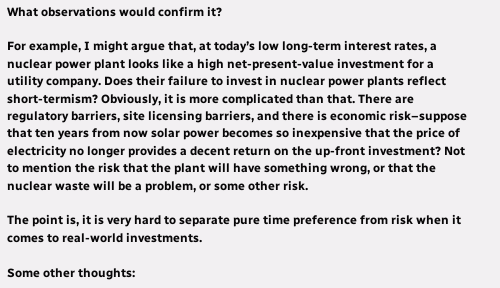What observations would confirm it?

For example, I might argue that, at today’s low long-term interest rates, a nuclear power plant looks like a high net-present-value investment for a utility company. Does their failure to invest in nuclear power plants reflect short-termism? Obviously, it is more complicated than that. There are regulatory barriers, site licensing barriers, and there is economic risk–suppose that ten years from now solar power becomes so inexpensive that the price of electricity no longer provides a decent return on the up-front investment? Not to mention the risk that the plant will have something wrong, or that the nuclear waste will be a problem, or some other risk.

The point is, it is very hard to separate pure time preference from risk when it comes to real-world investments.

Some other thoughts: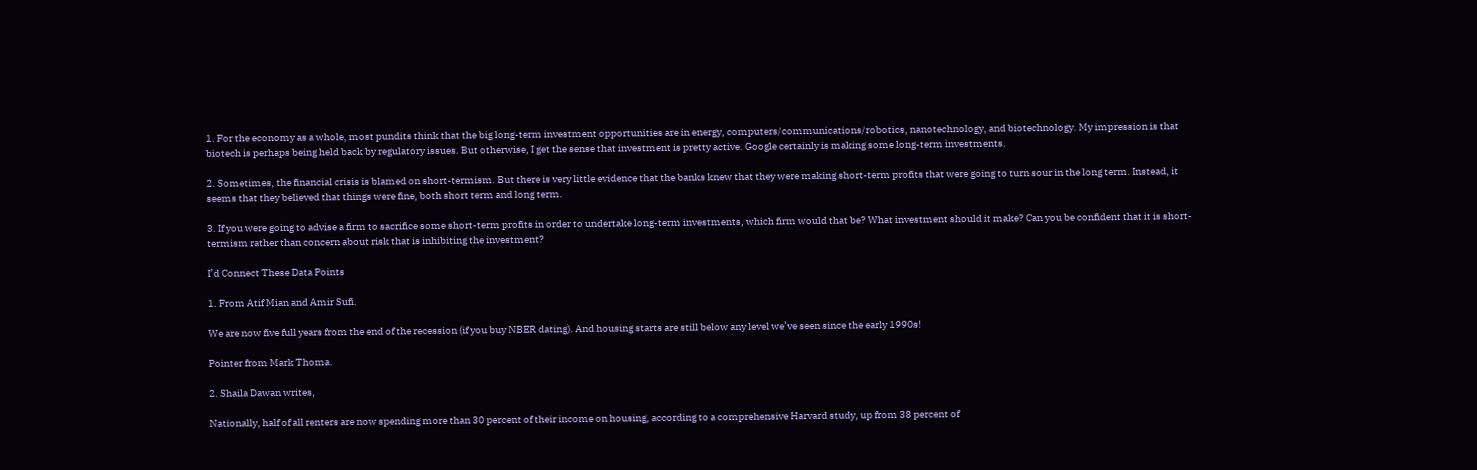1. For the economy as a whole, most pundits think that the big long-term investment opportunities are in energy, computers/communications/robotics, nanotechnology, and biotechnology. My impression is that biotech is perhaps being held back by regulatory issues. But otherwise, I get the sense that investment is pretty active. Google certainly is making some long-term investments.

2. Sometimes, the financial crisis is blamed on short-termism. But there is very little evidence that the banks knew that they were making short-term profits that were going to turn sour in the long term. Instead, it seems that they believed that things were fine, both short term and long term.

3. If you were going to advise a firm to sacrifice some short-term profits in order to undertake long-term investments, which firm would that be? What investment should it make? Can you be confident that it is short-termism rather than concern about risk that is inhibiting the investment?

I’d Connect These Data Points

1. From Atif Mian and Amir Sufi.

We are now five full years from the end of the recession (if you buy NBER dating). And housing starts are still below any level we’ve seen since the early 1990s!

Pointer from Mark Thoma.

2. Shaila Dawan writes,

Nationally, half of all renters are now spending more than 30 percent of their income on housing, according to a comprehensive Harvard study, up from 38 percent of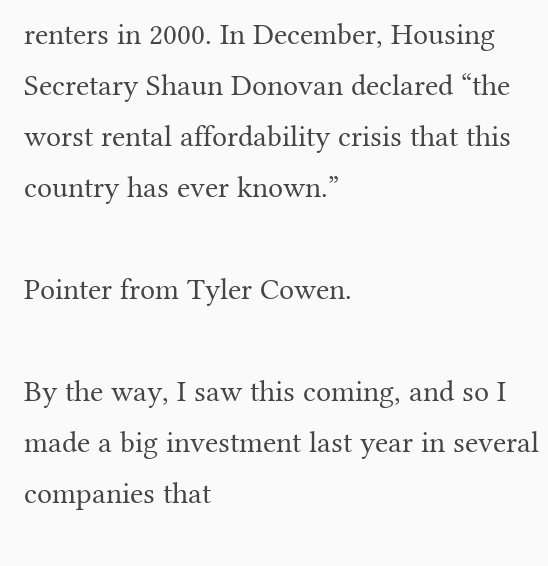renters in 2000. In December, Housing Secretary Shaun Donovan declared “the worst rental affordability crisis that this country has ever known.”

Pointer from Tyler Cowen.

By the way, I saw this coming, and so I made a big investment last year in several companies that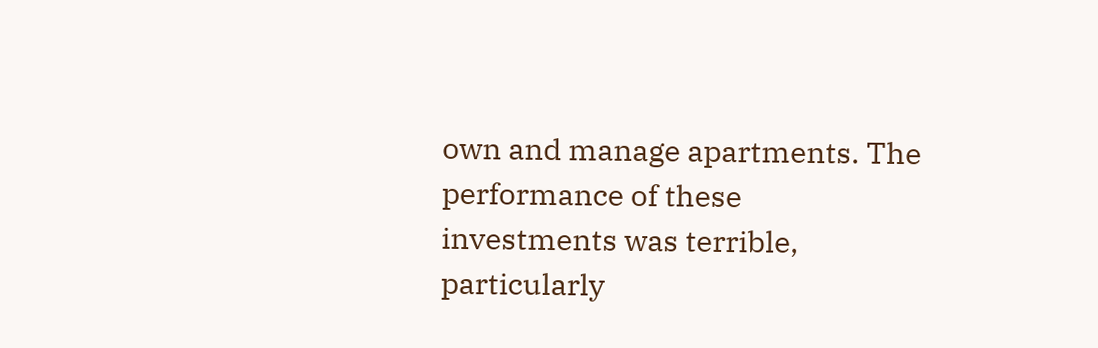own and manage apartments. The performance of these investments was terrible, particularly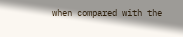when compared with the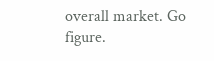overall market. Go figure.